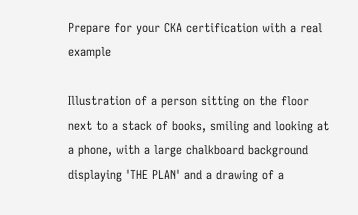Prepare for your CKA certification with a real example

Illustration of a person sitting on the floor next to a stack of books, smiling and looking at a phone, with a large chalkboard background displaying 'THE PLAN' and a drawing of a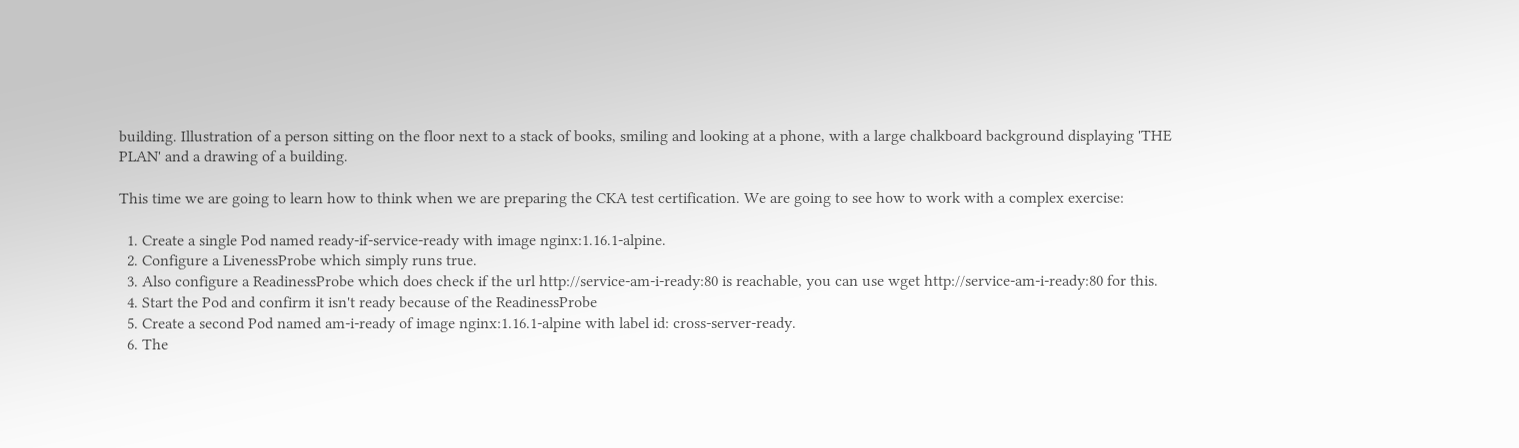building. Illustration of a person sitting on the floor next to a stack of books, smiling and looking at a phone, with a large chalkboard background displaying 'THE PLAN' and a drawing of a building.

This time we are going to learn how to think when we are preparing the CKA test certification. We are going to see how to work with a complex exercise:

  1. Create a single Pod named ready-if-service-ready with image nginx:1.16.1-alpine.
  2. Configure a LivenessProbe which simply runs true.
  3. Also configure a ReadinessProbe which does check if the url http://service-am-i-ready:80 is reachable, you can use wget http://service-am-i-ready:80 for this.
  4. Start the Pod and confirm it isn't ready because of the ReadinessProbe
  5. Create a second Pod named am-i-ready of image nginx:1.16.1-alpine with label id: cross-server-ready.
  6. The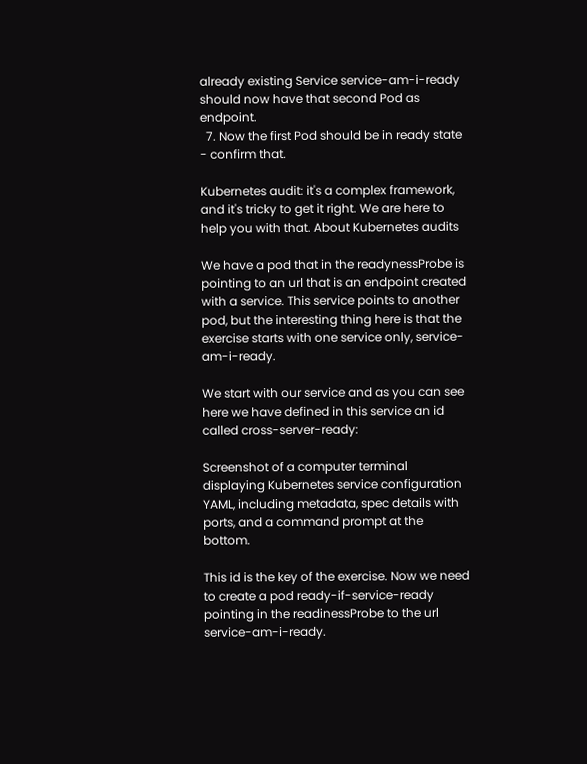already existing Service service-am-i-ready should now have that second Pod as endpoint.
  7. Now the first Pod should be in ready state - confirm that.

Kubernetes audit: it's a complex framework, and it's tricky to get it right. We are here to help you with that. About Kubernetes audits

We have a pod that in the readynessProbe is pointing to an url that is an endpoint created with a service. This service points to another pod, but the interesting thing here is that the exercise starts with one service only, service-am-i-ready.

We start with our service and as you can see here we have defined in this service an id called cross-server-ready:

Screenshot of a computer terminal displaying Kubernetes service configuration YAML, including metadata, spec details with ports, and a command prompt at the bottom.

This id is the key of the exercise. Now we need to create a pod ready-if-service-ready pointing in the readinessProbe to the url service-am-i-ready.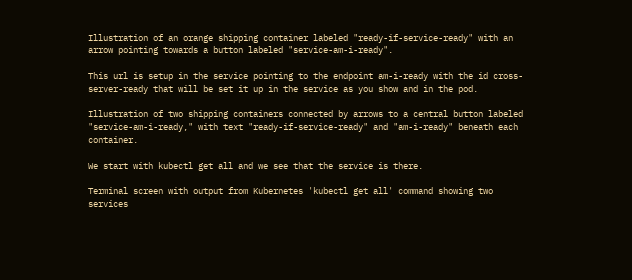Illustration of an orange shipping container labeled "ready-if-service-ready" with an arrow pointing towards a button labeled "service-am-i-ready".

This url is setup in the service pointing to the endpoint am-i-ready with the id cross-server-ready that will be set it up in the service as you show and in the pod.

Illustration of two shipping containers connected by arrows to a central button labeled "service-am-i-ready," with text "ready-if-service-ready" and "am-i-ready" beneath each container.

We start with kubectl get all and we see that the service is there.

Terminal screen with output from Kubernetes 'kubectl get all' command showing two services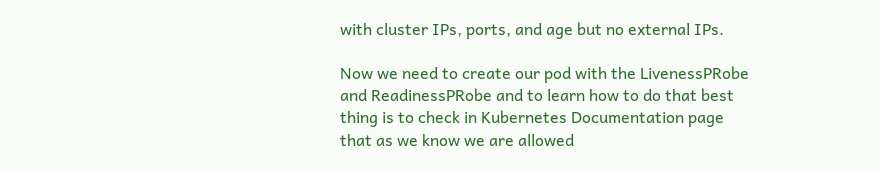with cluster IPs, ports, and age but no external IPs.

Now we need to create our pod with the LivenessPRobe and ReadinessPRobe and to learn how to do that best thing is to check in Kubernetes Documentation page that as we know we are allowed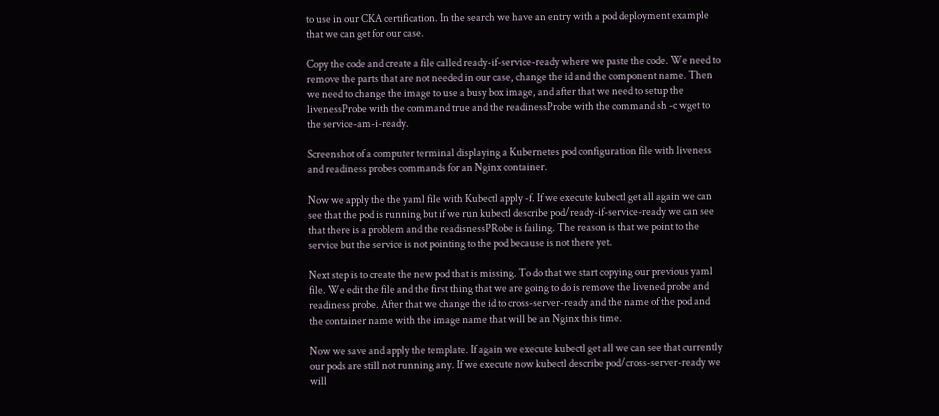to use in our CKA certification. In the search we have an entry with a pod deployment example that we can get for our case.

Copy the code and create a file called ready-if-service-ready where we paste the code. We need to remove the parts that are not needed in our case, change the id and the component name. Then we need to change the image to use a busy box image, and after that we need to setup the livenessProbe with the command true and the readinessProbe with the command sh -c wget to the service-am-i-ready.

Screenshot of a computer terminal displaying a Kubernetes pod configuration file with liveness and readiness probes commands for an Nginx container.

Now we apply the the yaml file with Kubectl apply -f. If we execute kubectl get all again we can see that the pod is running but if we run kubectl describe pod/ready-if-service-ready we can see that there is a problem and the readisnessPRobe is failing. The reason is that we point to the service but the service is not pointing to the pod because is not there yet.

Next step is to create the new pod that is missing. To do that we start copying our previous yaml file. We edit the file and the first thing that we are going to do is remove the livened probe and readiness probe. After that we change the id to cross-server-ready and the name of the pod and the container name with the image name that will be an Nginx this time.

Now we save and apply the template. If again we execute kubectl get all we can see that currently our pods are still not running any. If we execute now kubectl describe pod/cross-server-ready we will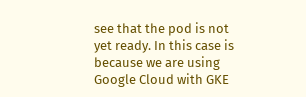see that the pod is not yet ready. In this case is because we are using Google Cloud with GKE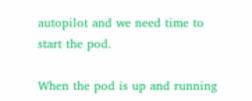autopilot and we need time to start the pod.

When the pod is up and running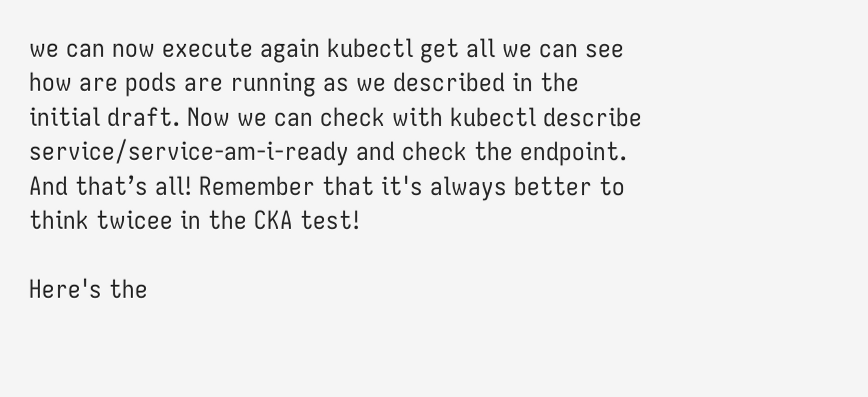we can now execute again kubectl get all we can see how are pods are running as we described in the initial draft. Now we can check with kubectl describe service/service-am-i-ready and check the endpoint. And that’s all! Remember that it's always better to think twicee in the CKA test!

Here's the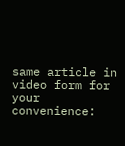same article in video form for your convenience: